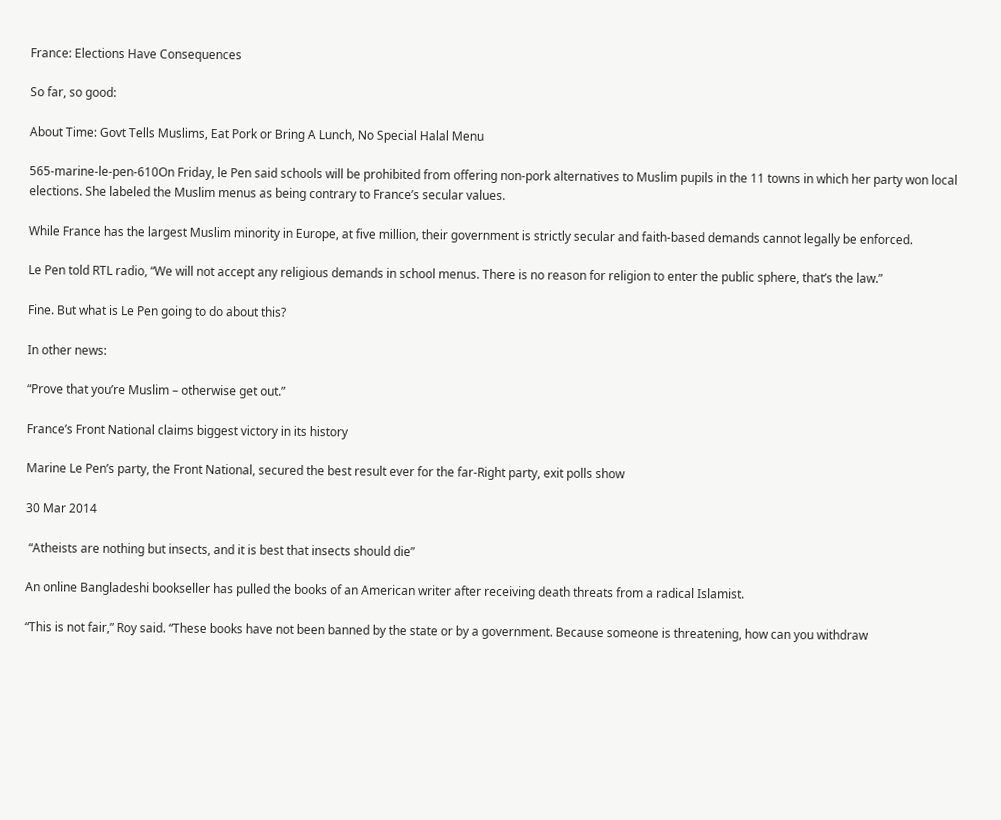France: Elections Have Consequences

So far, so good:

About Time: Govt Tells Muslims, Eat Pork or Bring A Lunch, No Special Halal Menu

565-marine-le-pen-610On Friday, le Pen said schools will be prohibited from offering non-pork alternatives to Muslim pupils in the 11 towns in which her party won local elections. She labeled the Muslim menus as being contrary to France’s secular values.

While France has the largest Muslim minority in Europe, at five million, their government is strictly secular and faith-based demands cannot legally be enforced.

Le Pen told RTL radio, “We will not accept any religious demands in school menus. There is no reason for religion to enter the public sphere, that’s the law.”

Fine. But what is Le Pen going to do about this?

In other news:

“Prove that you’re Muslim – otherwise get out.”

France’s Front National claims biggest victory in its history

Marine Le Pen’s party, the Front National, secured the best result ever for the far-Right party, exit polls show

30 Mar 2014

 “Atheists are nothing but insects, and it is best that insects should die”

An online Bangladeshi bookseller has pulled the books of an American writer after receiving death threats from a radical Islamist.

“This is not fair,” Roy said. “These books have not been banned by the state or by a government. Because someone is threatening, how can you withdraw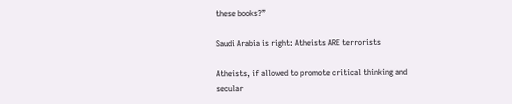these books?”

Saudi Arabia is right: Atheists ARE terrorists

Atheists, if allowed to promote critical thinking and secular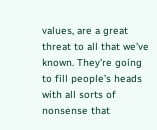values, are a great threat to all that we’ve known. They’re going to fill people’s heads with all sorts of nonsense that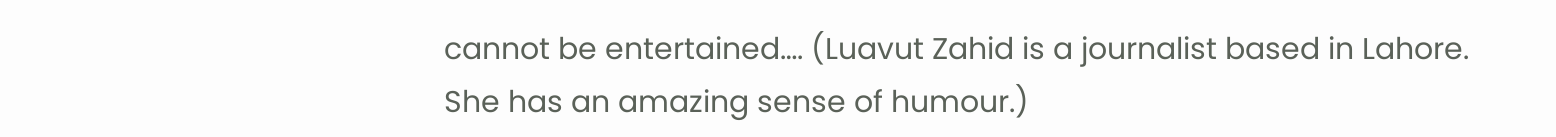cannot be entertained…. (Luavut Zahid is a journalist based in Lahore. She has an amazing sense of humour.)